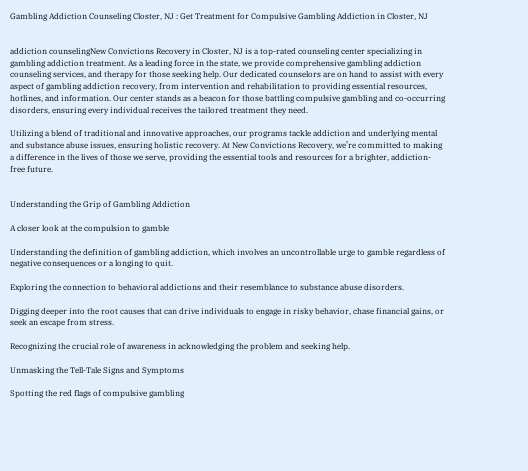Gambling Addiction Counseling Closter, NJ : Get Treatment for Compulsive Gambling Addiction in Closter, NJ


addiction counselingNew Convictions Recovery in Closter, NJ is a top-rated counseling center specializing in gambling addiction treatment. As a leading force in the state, we provide comprehensive gambling addiction counseling services, and therapy for those seeking help. Our dedicated counselors are on hand to assist with every aspect of gambling addiction recovery, from intervention and rehabilitation to providing essential resources, hotlines, and information. Our center stands as a beacon for those battling compulsive gambling and co-occurring disorders, ensuring every individual receives the tailored treatment they need.

Utilizing a blend of traditional and innovative approaches, our programs tackle addiction and underlying mental and substance abuse issues, ensuring holistic recovery. At New Convictions Recovery, we’re committed to making a difference in the lives of those we serve, providing the essential tools and resources for a brighter, addiction-free future.


Understanding the Grip of Gambling Addiction

A closer look at the compulsion to gamble

Understanding the definition of gambling addiction, which involves an uncontrollable urge to gamble regardless of negative consequences or a longing to quit.

Exploring the connection to behavioral addictions and their resemblance to substance abuse disorders.

Digging deeper into the root causes that can drive individuals to engage in risky behavior, chase financial gains, or seek an escape from stress.

Recognizing the crucial role of awareness in acknowledging the problem and seeking help.

Unmasking the Tell-Tale Signs and Symptoms

Spotting the red flags of compulsive gambling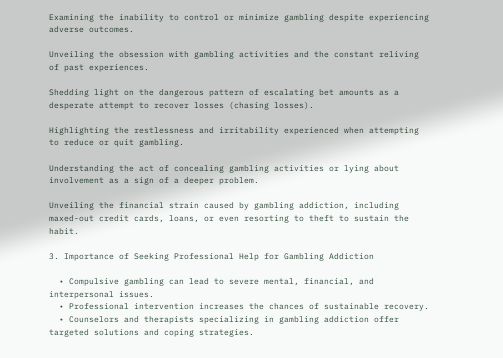Examining the inability to control or minimize gambling despite experiencing adverse outcomes.

Unveiling the obsession with gambling activities and the constant reliving of past experiences.

Shedding light on the dangerous pattern of escalating bet amounts as a desperate attempt to recover losses (chasing losses).

Highlighting the restlessness and irritability experienced when attempting to reduce or quit gambling.

Understanding the act of concealing gambling activities or lying about involvement as a sign of a deeper problem.

Unveiling the financial strain caused by gambling addiction, including maxed-out credit cards, loans, or even resorting to theft to sustain the habit.

3. Importance of Seeking Professional Help for Gambling Addiction

  • Compulsive gambling can lead to severe mental, financial, and interpersonal issues.
  • Professional intervention increases the chances of sustainable recovery.
  • Counselors and therapists specializing in gambling addiction offer targeted solutions and coping strategies.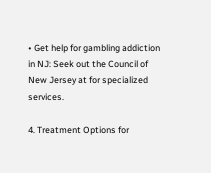• Get help for gambling addiction in NJ: Seek out the Council of New Jersey at for specialized services.

4. Treatment Options for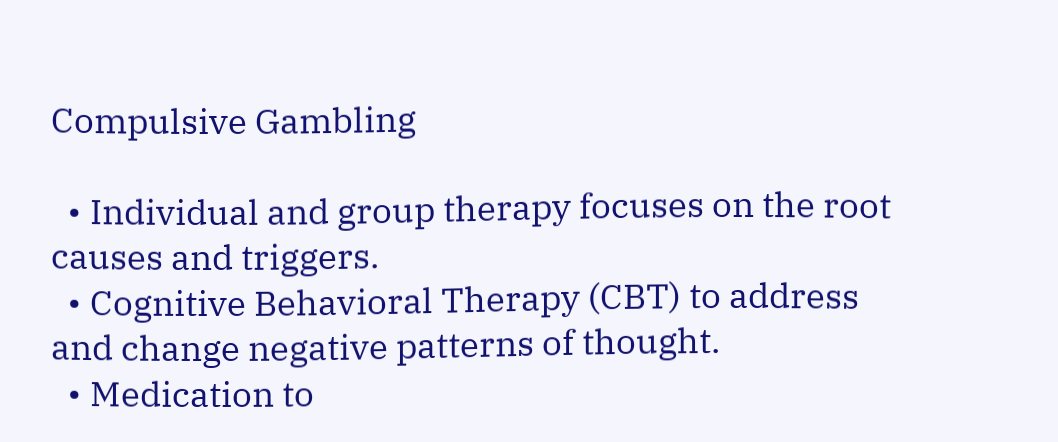Compulsive Gambling

  • Individual and group therapy focuses on the root causes and triggers.
  • Cognitive Behavioral Therapy (CBT) to address and change negative patterns of thought.
  • Medication to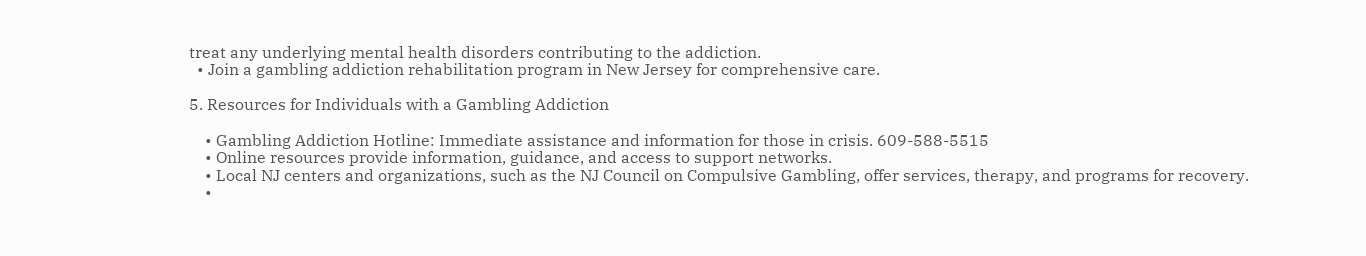treat any underlying mental health disorders contributing to the addiction.
  • Join a gambling addiction rehabilitation program in New Jersey for comprehensive care.

5. Resources for Individuals with a Gambling Addiction

    • Gambling Addiction Hotline: Immediate assistance and information for those in crisis. 609-588-5515
    • Online resources provide information, guidance, and access to support networks.
    • Local NJ centers and organizations, such as the NJ Council on Compulsive Gambling, offer services, therapy, and programs for recovery.
    •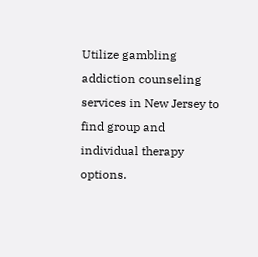Utilize gambling addiction counseling services in New Jersey to find group and individual therapy options.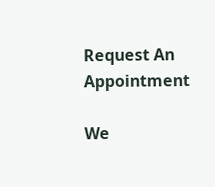Request An Appointment

We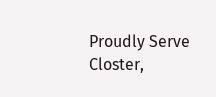Proudly Serve Closter,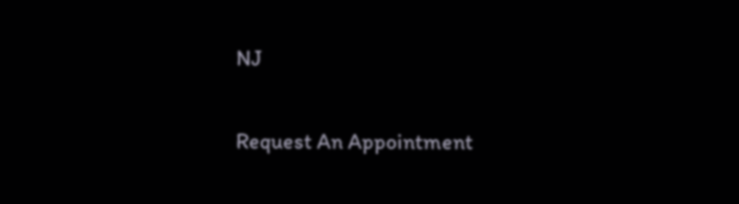NJ

Request An Appointment